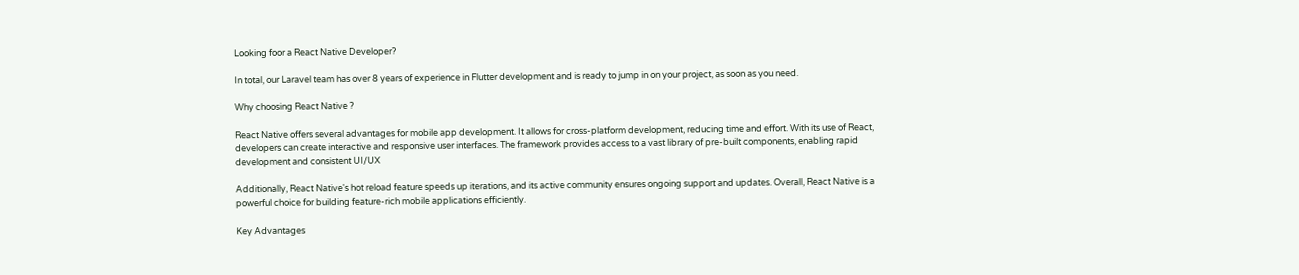Looking foor a React Native Developer?

In total, our Laravel team has over 8 years of experience in Flutter development and is ready to jump in on your project, as soon as you need.

Why choosing React Native ?

React Native offers several advantages for mobile app development. It allows for cross-platform development, reducing time and effort. With its use of React, developers can create interactive and responsive user interfaces. The framework provides access to a vast library of pre-built components, enabling rapid development and consistent UI/UX

Additionally, React Native's hot reload feature speeds up iterations, and its active community ensures ongoing support and updates. Overall, React Native is a powerful choice for building feature-rich mobile applications efficiently.

Key Advantages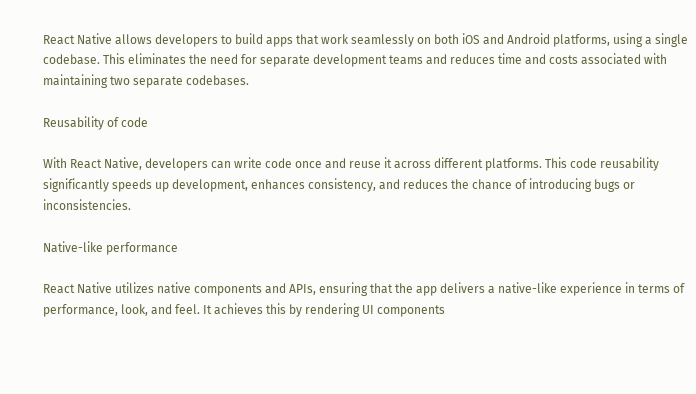React Native allows developers to build apps that work seamlessly on both iOS and Android platforms, using a single codebase. This eliminates the need for separate development teams and reduces time and costs associated with maintaining two separate codebases.

Reusability of code

With React Native, developers can write code once and reuse it across different platforms. This code reusability significantly speeds up development, enhances consistency, and reduces the chance of introducing bugs or inconsistencies.

Native-like performance

React Native utilizes native components and APIs, ensuring that the app delivers a native-like experience in terms of performance, look, and feel. It achieves this by rendering UI components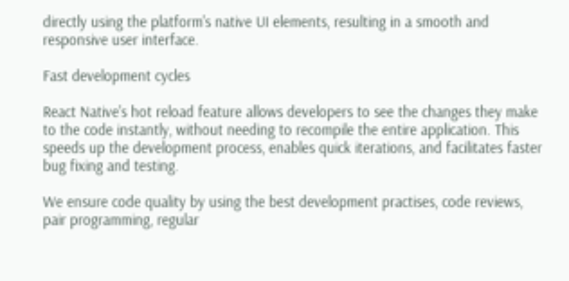directly using the platform's native UI elements, resulting in a smooth and responsive user interface.

Fast development cycles

React Native's hot reload feature allows developers to see the changes they make to the code instantly, without needing to recompile the entire application. This speeds up the development process, enables quick iterations, and facilitates faster bug fixing and testing.

We ensure code quality by using the best development practises, code reviews, pair programming, regular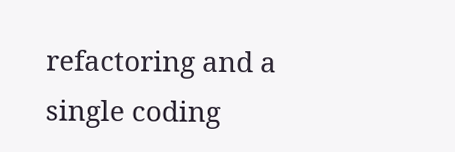refactoring and a single coding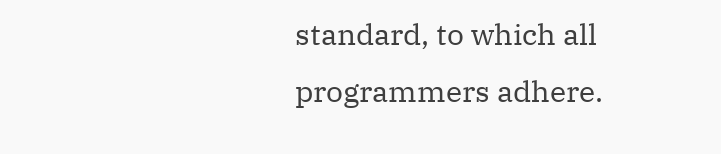standard, to which all programmers adhere.